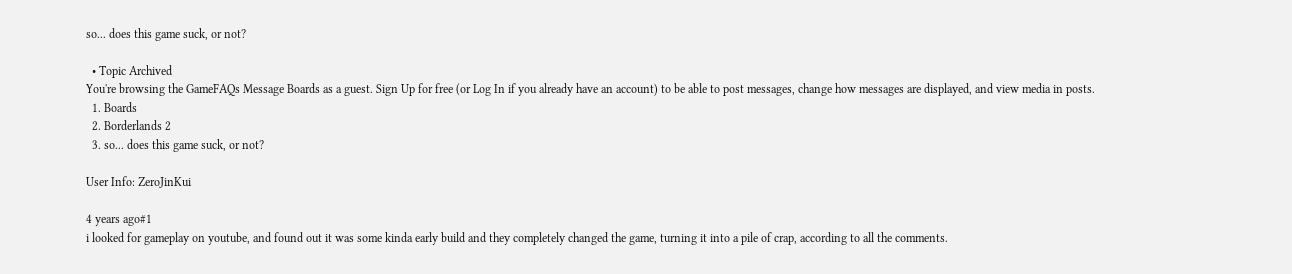so... does this game suck, or not?

  • Topic Archived
You're browsing the GameFAQs Message Boards as a guest. Sign Up for free (or Log In if you already have an account) to be able to post messages, change how messages are displayed, and view media in posts.
  1. Boards
  2. Borderlands 2
  3. so... does this game suck, or not?

User Info: ZeroJinKui

4 years ago#1
i looked for gameplay on youtube, and found out it was some kinda early build and they completely changed the game, turning it into a pile of crap, according to all the comments.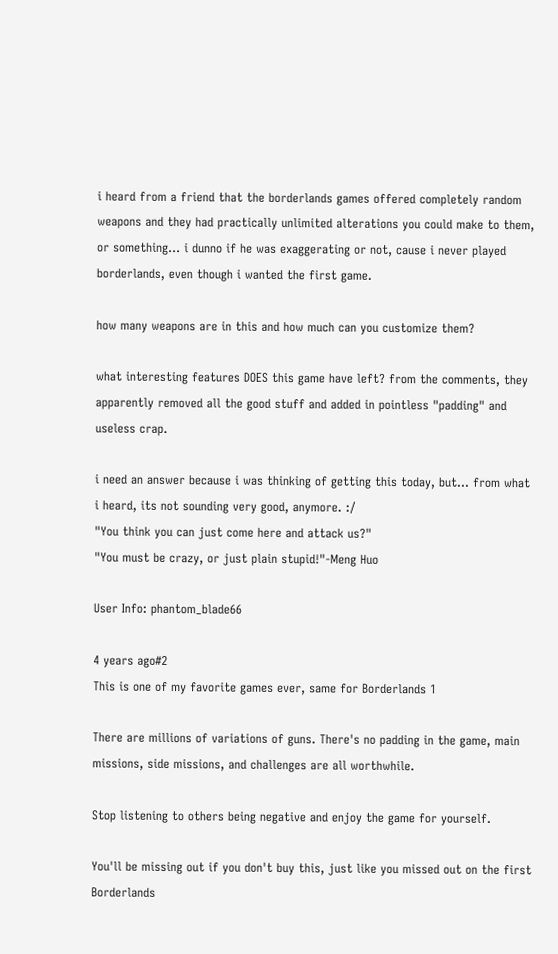i heard from a friend that the borderlands games offered completely random weapons and they had practically unlimited alterations you could make to them, or something... i dunno if he was exaggerating or not, cause i never played borderlands, even though i wanted the first game.

how many weapons are in this and how much can you customize them?

what interesting features DOES this game have left? from the comments, they apparently removed all the good stuff and added in pointless "padding" and useless crap.

i need an answer because i was thinking of getting this today, but... from what i heard, its not sounding very good, anymore. :/
"You think you can just come here and attack us?"
"You must be crazy, or just plain stupid!"-Meng Huo

User Info: phantom_blade66

4 years ago#2
This is one of my favorite games ever, same for Borderlands 1

There are millions of variations of guns. There's no padding in the game, main missions, side missions, and challenges are all worthwhile.

Stop listening to others being negative and enjoy the game for yourself.

You'll be missing out if you don't buy this, just like you missed out on the first Borderlands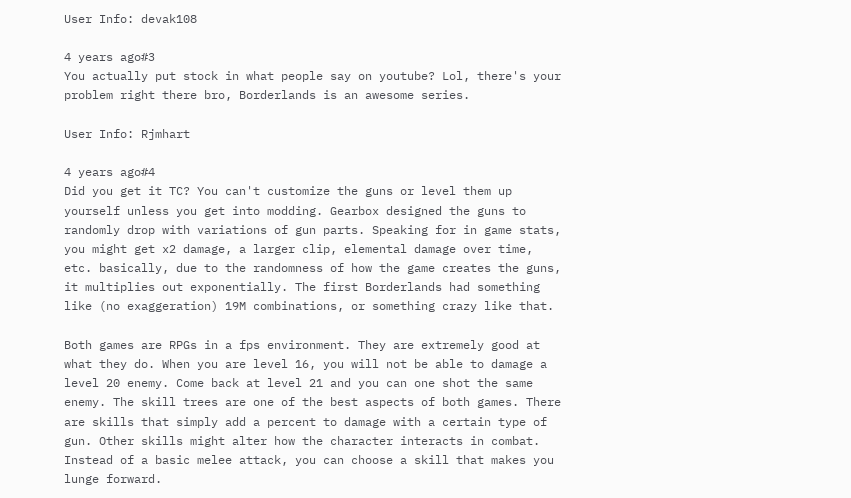User Info: devak108

4 years ago#3
You actually put stock in what people say on youtube? Lol, there's your problem right there bro, Borderlands is an awesome series.

User Info: Rjmhart

4 years ago#4
Did you get it TC? You can't customize the guns or level them up yourself unless you get into modding. Gearbox designed the guns to randomly drop with variations of gun parts. Speaking for in game stats, you might get x2 damage, a larger clip, elemental damage over time, etc. basically, due to the randomness of how the game creates the guns, it multiplies out exponentially. The first Borderlands had something like (no exaggeration) 19M combinations, or something crazy like that.

Both games are RPGs in a fps environment. They are extremely good at what they do. When you are level 16, you will not be able to damage a level 20 enemy. Come back at level 21 and you can one shot the same enemy. The skill trees are one of the best aspects of both games. There are skills that simply add a percent to damage with a certain type of gun. Other skills might alter how the character interacts in combat. Instead of a basic melee attack, you can choose a skill that makes you lunge forward.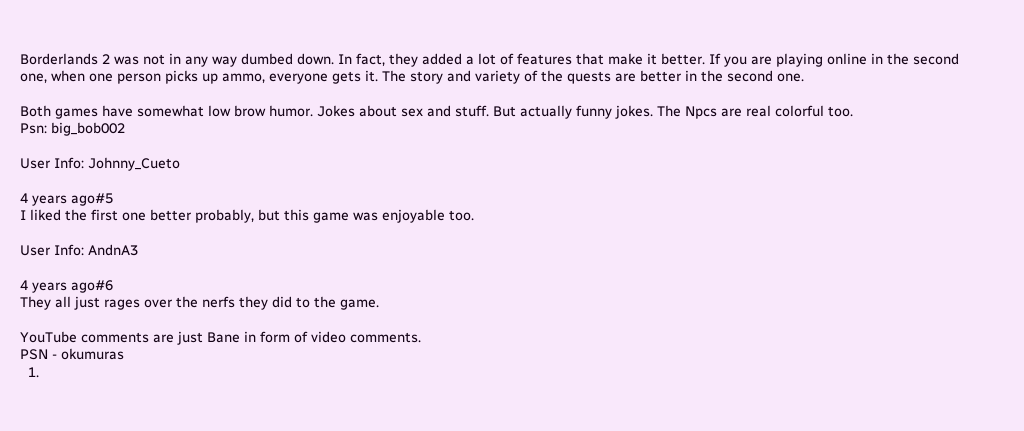Borderlands 2 was not in any way dumbed down. In fact, they added a lot of features that make it better. If you are playing online in the second one, when one person picks up ammo, everyone gets it. The story and variety of the quests are better in the second one.

Both games have somewhat low brow humor. Jokes about sex and stuff. But actually funny jokes. The Npcs are real colorful too.
Psn: big_bob002

User Info: Johnny_Cueto

4 years ago#5
I liked the first one better probably, but this game was enjoyable too.

User Info: AndnA3

4 years ago#6
They all just rages over the nerfs they did to the game.

YouTube comments are just Bane in form of video comments.
PSN - okumuras
  1.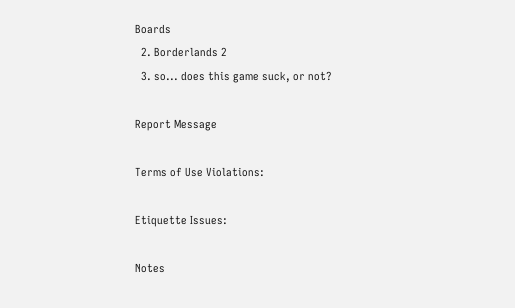Boards
  2. Borderlands 2
  3. so... does this game suck, or not?

Report Message

Terms of Use Violations:

Etiquette Issues:

Notes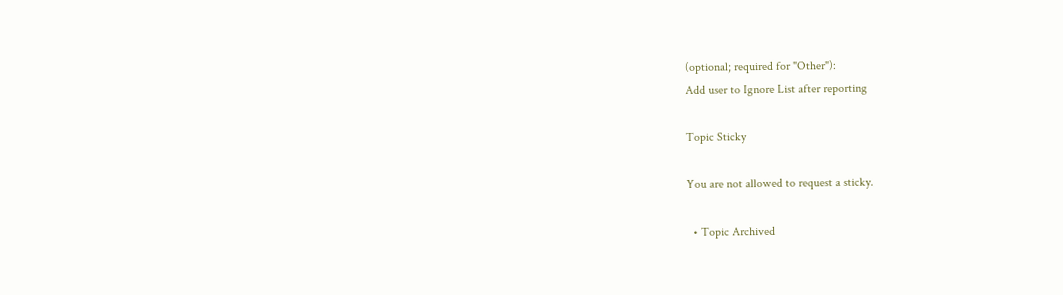(optional; required for "Other"):
Add user to Ignore List after reporting

Topic Sticky

You are not allowed to request a sticky.

  • Topic Archived